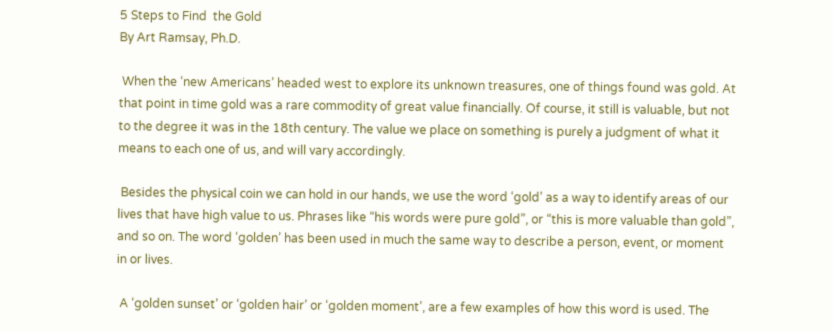5 Steps to Find  the Gold
By Art Ramsay, Ph.D.

 When the ‘new Americans’ headed west to explore its unknown treasures, one of things found was gold. At that point in time gold was a rare commodity of great value financially. Of course, it still is valuable, but not to the degree it was in the 18th century. The value we place on something is purely a judgment of what it means to each one of us, and will vary accordingly.

 Besides the physical coin we can hold in our hands, we use the word ‘gold’ as a way to identify areas of our lives that have high value to us. Phrases like “his words were pure gold”, or “this is more valuable than gold”, and so on. The word ‘golden’ has been used in much the same way to describe a person, event, or moment in or lives.

 A ‘golden sunset’ or ‘golden hair’ or ‘golden moment’, are a few examples of how this word is used. The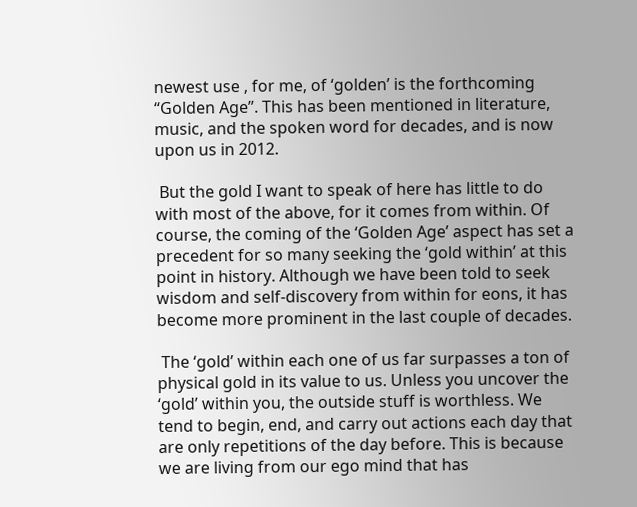newest use , for me, of ‘golden’ is the forthcoming “Golden Age”. This has been mentioned in literature, music, and the spoken word for decades, and is now upon us in 2012.

 But the gold I want to speak of here has little to do with most of the above, for it comes from within. Of course, the coming of the ‘Golden Age’ aspect has set a precedent for so many seeking the ‘gold within’ at this point in history. Although we have been told to seek wisdom and self-discovery from within for eons, it has become more prominent in the last couple of decades.

 The ‘gold’ within each one of us far surpasses a ton of physical gold in its value to us. Unless you uncover the ‘gold’ within you, the outside stuff is worthless. We tend to begin, end, and carry out actions each day that are only repetitions of the day before. This is because we are living from our ego mind that has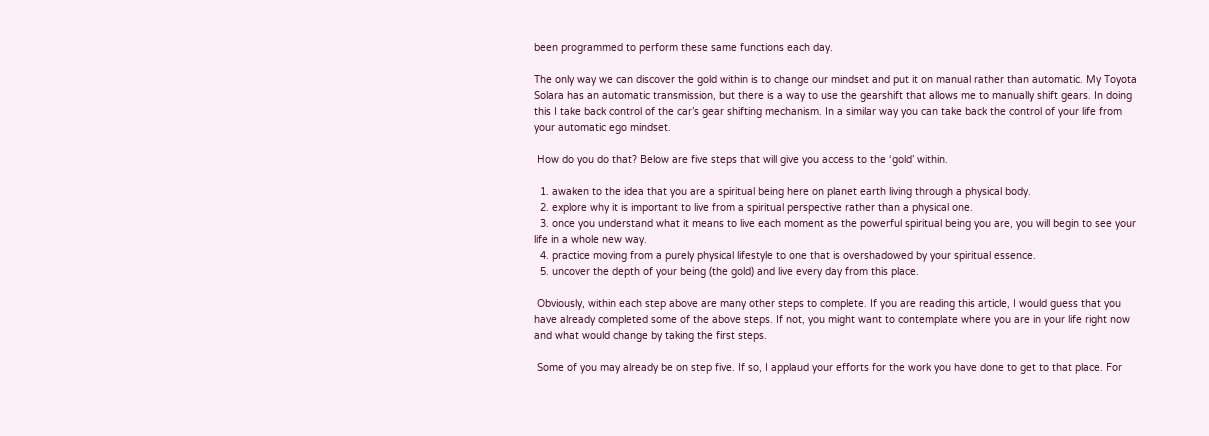been programmed to perform these same functions each day.

The only way we can discover the gold within is to change our mindset and put it on manual rather than automatic. My Toyota Solara has an automatic transmission, but there is a way to use the gearshift that allows me to manually shift gears. In doing this I take back control of the car’s gear shifting mechanism. In a similar way you can take back the control of your life from your automatic ego mindset.

 How do you do that? Below are five steps that will give you access to the ‘gold’ within.

  1. awaken to the idea that you are a spiritual being here on planet earth living through a physical body.
  2. explore why it is important to live from a spiritual perspective rather than a physical one.
  3. once you understand what it means to live each moment as the powerful spiritual being you are, you will begin to see your life in a whole new way.
  4. practice moving from a purely physical lifestyle to one that is overshadowed by your spiritual essence.
  5. uncover the depth of your being (the gold) and live every day from this place.

 Obviously, within each step above are many other steps to complete. If you are reading this article, I would guess that you have already completed some of the above steps. If not, you might want to contemplate where you are in your life right now and what would change by taking the first steps.

 Some of you may already be on step five. If so, I applaud your efforts for the work you have done to get to that place. For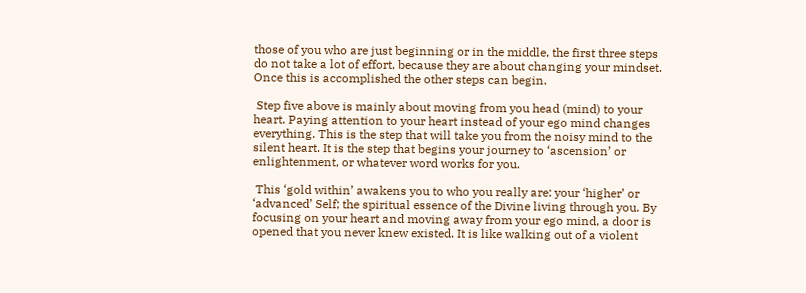those of you who are just beginning or in the middle, the first three steps do not take a lot of effort, because they are about changing your mindset. Once this is accomplished the other steps can begin.

 Step five above is mainly about moving from you head (mind) to your heart. Paying attention to your heart instead of your ego mind changes everything. This is the step that will take you from the noisy mind to the silent heart. It is the step that begins your journey to ‘ascension’ or enlightenment, or whatever word works for you.

 This ‘gold within’ awakens you to who you really are: your ‘higher’ or ‘advanced’ Self; the spiritual essence of the Divine living through you. By focusing on your heart and moving away from your ego mind, a door is opened that you never knew existed. It is like walking out of a violent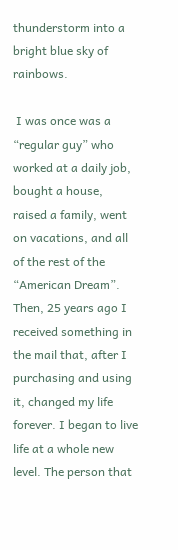thunderstorm into a bright blue sky of rainbows.

 I was once was a “regular guy” who worked at a daily job, bought a house, raised a family, went on vacations, and all of the rest of the “American Dream”. Then, 25 years ago I received something in the mail that, after I purchasing and using it, changed my life forever. I began to live life at a whole new level. The person that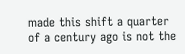made this shift a quarter of a century ago is not the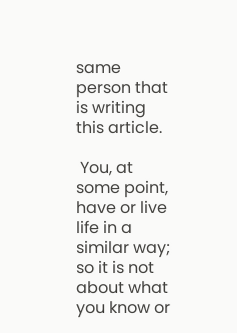same person that is writing this article.

 You, at some point, have or live life in a similar way; so it is not about what you know or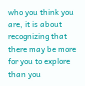who you think you are, it is about recognizing that there may be more for you to explore than you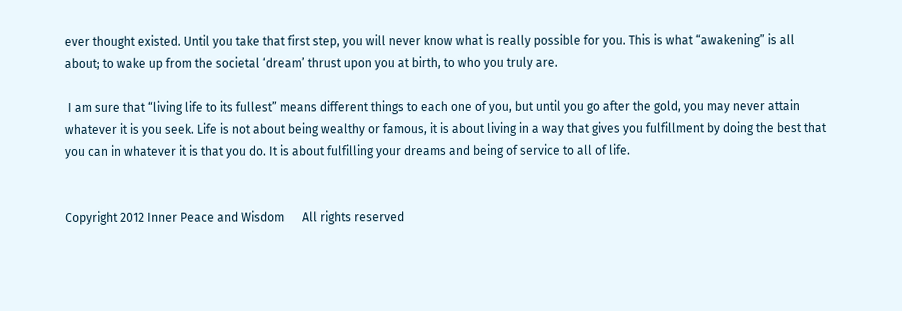ever thought existed. Until you take that first step, you will never know what is really possible for you. This is what “awakening” is all about; to wake up from the societal ‘dream’ thrust upon you at birth, to who you truly are.

 I am sure that “living life to its fullest” means different things to each one of you, but until you go after the gold, you may never attain whatever it is you seek. Life is not about being wealthy or famous, it is about living in a way that gives you fulfillment by doing the best that you can in whatever it is that you do. It is about fulfilling your dreams and being of service to all of life.


Copyright 2012 Inner Peace and Wisdom      All rights reserved